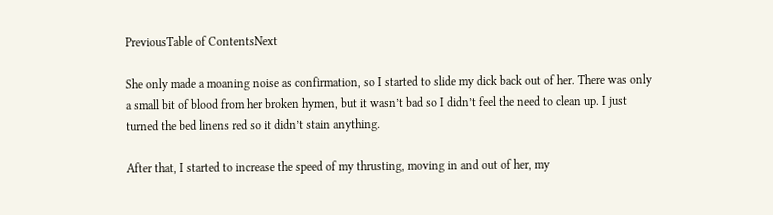PreviousTable of ContentsNext

She only made a moaning noise as confirmation, so I started to slide my dick back out of her. There was only a small bit of blood from her broken hymen, but it wasn’t bad so I didn’t feel the need to clean up. I just turned the bed linens red so it didn’t stain anything.

After that, I started to increase the speed of my thrusting, moving in and out of her, my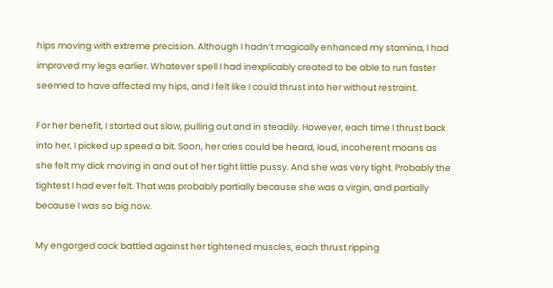hips moving with extreme precision. Although I hadn’t magically enhanced my stamina, I had improved my legs earlier. Whatever spell I had inexplicably created to be able to run faster seemed to have affected my hips, and I felt like I could thrust into her without restraint.

For her benefit, I started out slow, pulling out and in steadily. However, each time I thrust back into her, I picked up speed a bit. Soon, her cries could be heard, loud, incoherent moans as she felt my dick moving in and out of her tight little pussy. And she was very tight. Probably the tightest I had ever felt. That was probably partially because she was a virgin, and partially because I was so big now.

My engorged cock battled against her tightened muscles, each thrust ripping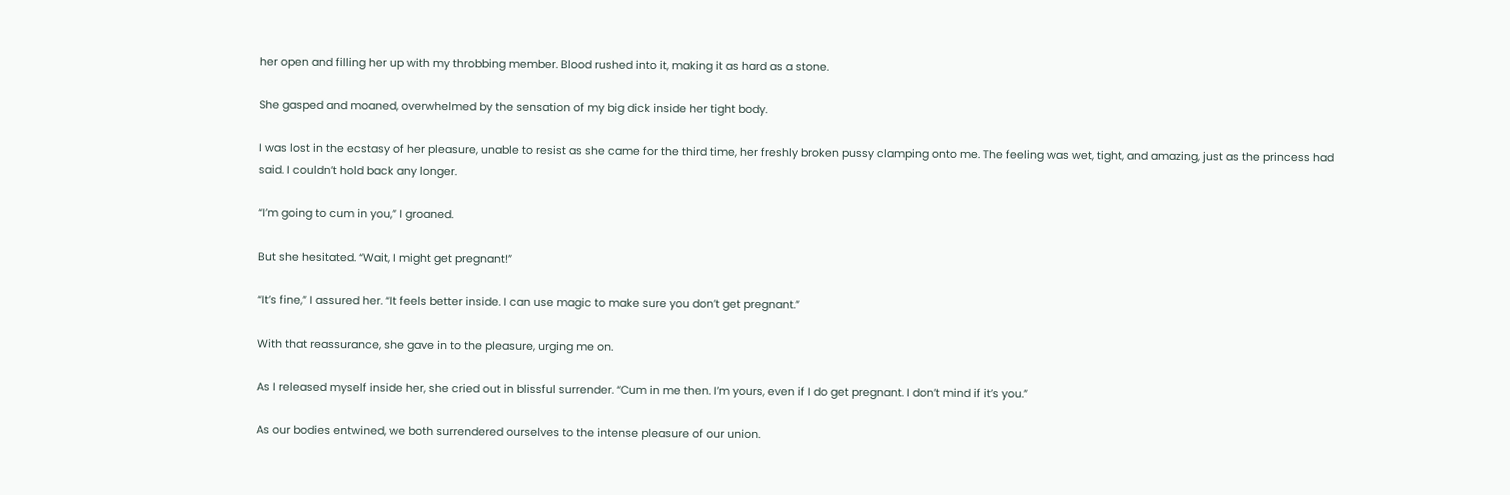her open and filling her up with my throbbing member. Blood rushed into it, making it as hard as a stone.

She gasped and moaned, overwhelmed by the sensation of my big dick inside her tight body.

I was lost in the ecstasy of her pleasure, unable to resist as she came for the third time, her freshly broken pussy clamping onto me. The feeling was wet, tight, and amazing, just as the princess had said. I couldn’t hold back any longer.

“I’m going to cum in you,” I groaned.

But she hesitated. “Wait, I might get pregnant!”

“It’s fine,” I assured her. “It feels better inside. I can use magic to make sure you don’t get pregnant.”

With that reassurance, she gave in to the pleasure, urging me on.

As I released myself inside her, she cried out in blissful surrender. “Cum in me then. I’m yours, even if I do get pregnant. I don’t mind if it’s you.”

As our bodies entwined, we both surrendered ourselves to the intense pleasure of our union.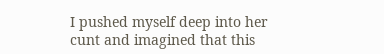I pushed myself deep into her cunt and imagined that this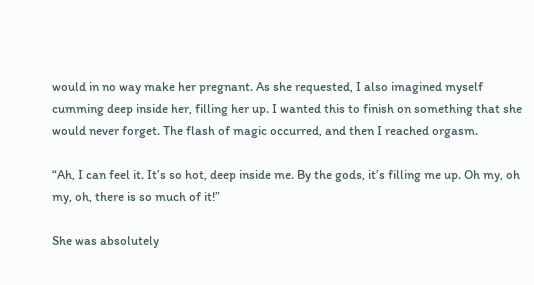would in no way make her pregnant. As she requested, I also imagined myself cumming deep inside her, filling her up. I wanted this to finish on something that she would never forget. The flash of magic occurred, and then I reached orgasm.

“Ah, I can feel it. It’s so hot, deep inside me. By the gods, it’s filling me up. Oh my, oh my, oh, there is so much of it!”

She was absolutely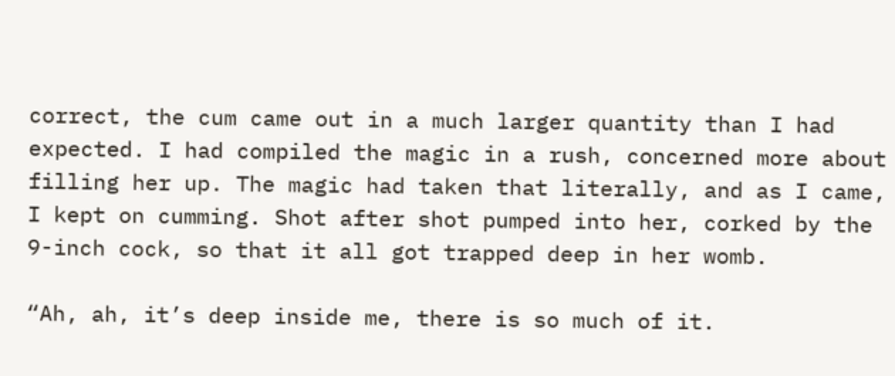correct, the cum came out in a much larger quantity than I had expected. I had compiled the magic in a rush, concerned more about filling her up. The magic had taken that literally, and as I came, I kept on cumming. Shot after shot pumped into her, corked by the 9-inch cock, so that it all got trapped deep in her womb.

“Ah, ah, it’s deep inside me, there is so much of it.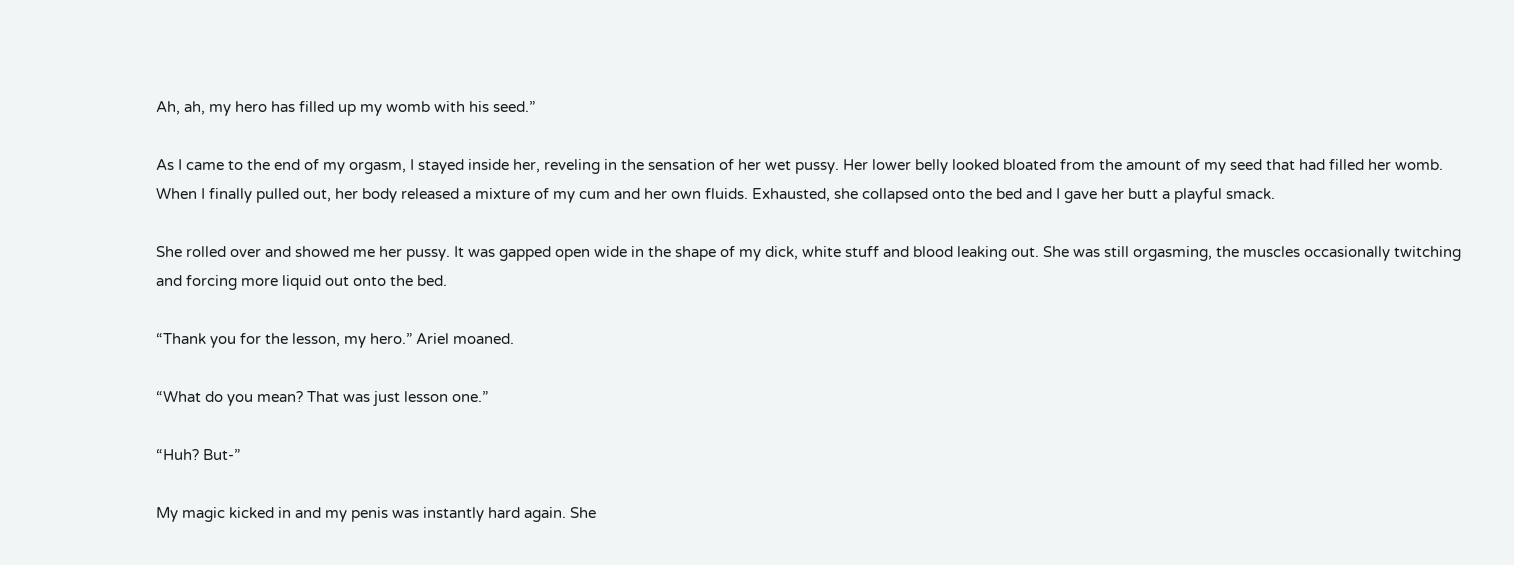Ah, ah, my hero has filled up my womb with his seed.”

As I came to the end of my orgasm, I stayed inside her, reveling in the sensation of her wet pussy. Her lower belly looked bloated from the amount of my seed that had filled her womb. When I finally pulled out, her body released a mixture of my cum and her own fluids. Exhausted, she collapsed onto the bed and I gave her butt a playful smack.

She rolled over and showed me her pussy. It was gapped open wide in the shape of my dick, white stuff and blood leaking out. She was still orgasming, the muscles occasionally twitching and forcing more liquid out onto the bed.

“Thank you for the lesson, my hero.” Ariel moaned.

“What do you mean? That was just lesson one.”

“Huh? But-”

My magic kicked in and my penis was instantly hard again. She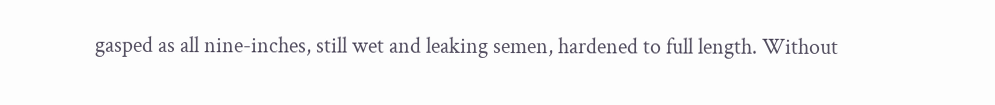gasped as all nine-inches, still wet and leaking semen, hardened to full length. Without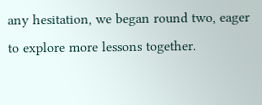any hesitation, we began round two, eager to explore more lessons together.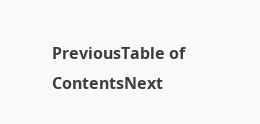PreviousTable of ContentsNext